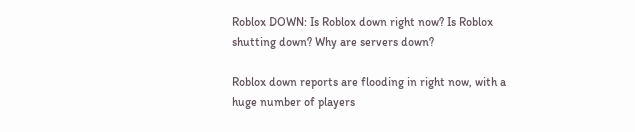Roblox DOWN: Is Roblox down right now? Is Roblox shutting down? Why are servers down?

Roblox down reports are flooding in right now, with a huge number of players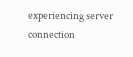experiencing server connection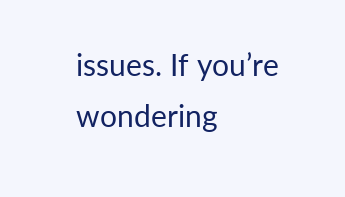issues. If you’re wondering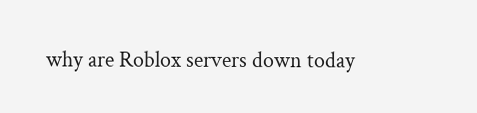why are Roblox servers down today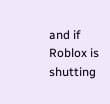and if Roblox is shutting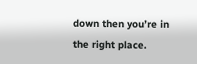down then you’re in the right place.